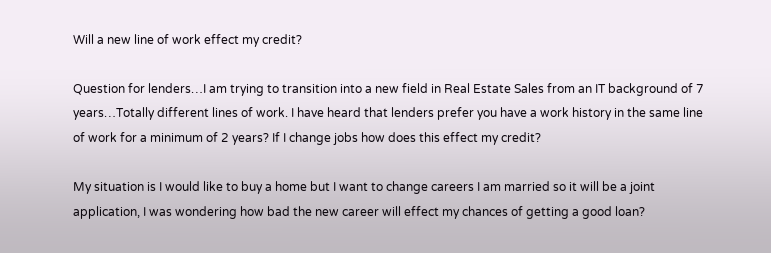Will a new line of work effect my credit?

Question for lenders…I am trying to transition into a new field in Real Estate Sales from an IT background of 7 years…Totally different lines of work. I have heard that lenders prefer you have a work history in the same line of work for a minimum of 2 years? If I change jobs how does this effect my credit?

My situation is I would like to buy a home but I want to change careers I am married so it will be a joint application, I was wondering how bad the new career will effect my chances of getting a good loan?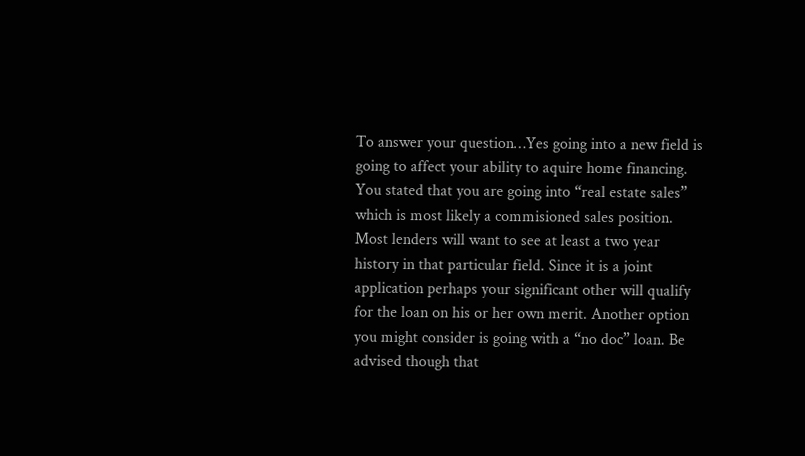To answer your question…Yes going into a new field is going to affect your ability to aquire home financing. You stated that you are going into “real estate sales” which is most likely a commisioned sales position. Most lenders will want to see at least a two year history in that particular field. Since it is a joint application perhaps your significant other will qualify for the loan on his or her own merit. Another option you might consider is going with a “no doc” loan. Be advised though that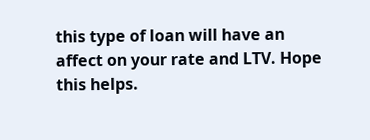this type of loan will have an affect on your rate and LTV. Hope this helps.